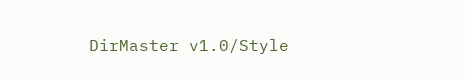DirMaster v1.0/Style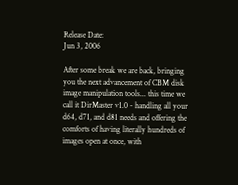Release Date:
Jun 3, 2006

After some break we are back, bringing you the next advancement of CBM disk image manipulation tools... this time we call it DirMaster v1.0 - handling all your d64, d71, and d81 needs and offering the comforts of having literally hundreds of images open at once, with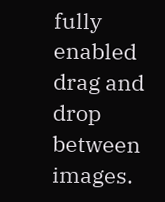fully enabled drag and drop between images.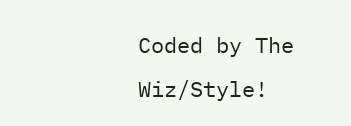Coded by The Wiz/Style!